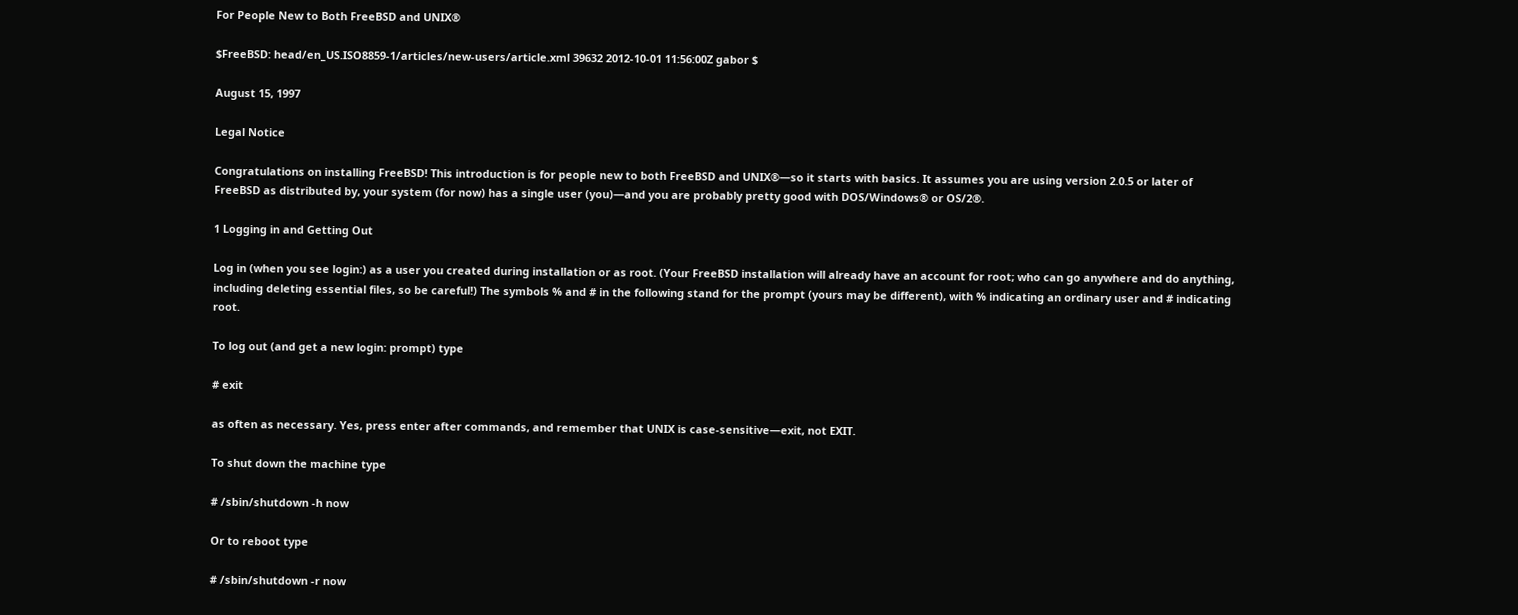For People New to Both FreeBSD and UNIX®

$FreeBSD: head/en_US.ISO8859-1/articles/new-users/article.xml 39632 2012-10-01 11:56:00Z gabor $

August 15, 1997

Legal Notice

Congratulations on installing FreeBSD! This introduction is for people new to both FreeBSD and UNIX®—so it starts with basics. It assumes you are using version 2.0.5 or later of FreeBSD as distributed by, your system (for now) has a single user (you)—and you are probably pretty good with DOS/Windows® or OS/2®.

1 Logging in and Getting Out

Log in (when you see login:) as a user you created during installation or as root. (Your FreeBSD installation will already have an account for root; who can go anywhere and do anything, including deleting essential files, so be careful!) The symbols % and # in the following stand for the prompt (yours may be different), with % indicating an ordinary user and # indicating root.

To log out (and get a new login: prompt) type

# exit

as often as necessary. Yes, press enter after commands, and remember that UNIX is case-sensitive—exit, not EXIT.

To shut down the machine type

# /sbin/shutdown -h now

Or to reboot type

# /sbin/shutdown -r now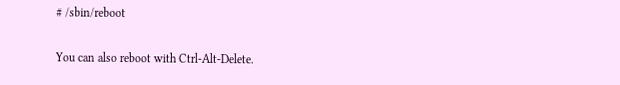# /sbin/reboot

You can also reboot with Ctrl-Alt-Delete.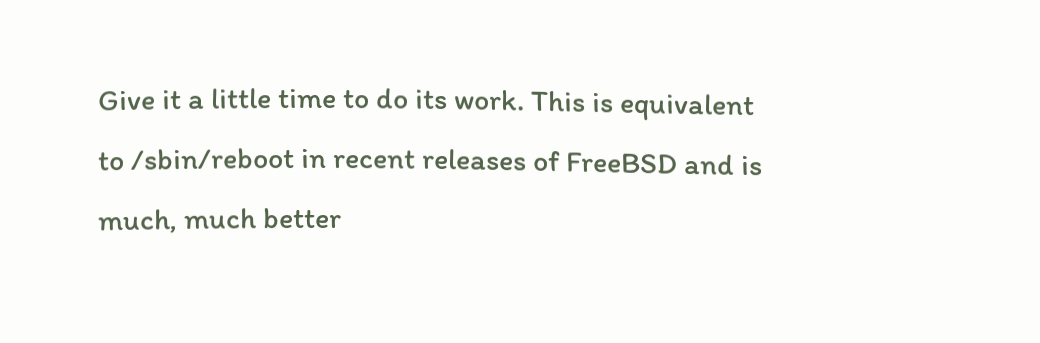Give it a little time to do its work. This is equivalent to /sbin/reboot in recent releases of FreeBSD and is much, much better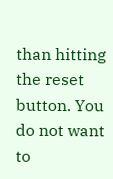than hitting the reset button. You do not want to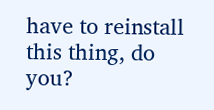have to reinstall this thing, do you?